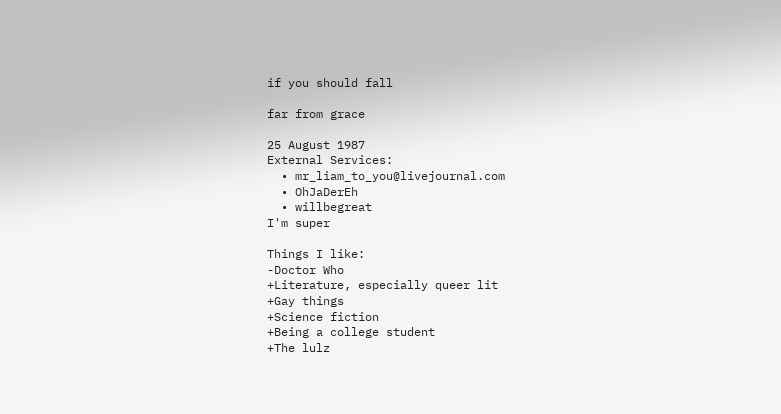if you should fall

far from grace

25 August 1987
External Services:
  • mr_liam_to_you@livejournal.com
  • OhJaDerEh
  • willbegreat
I'm super

Things I like:
-Doctor Who
+Literature, especially queer lit
+Gay things
+Science fiction
+Being a college student
+The lulz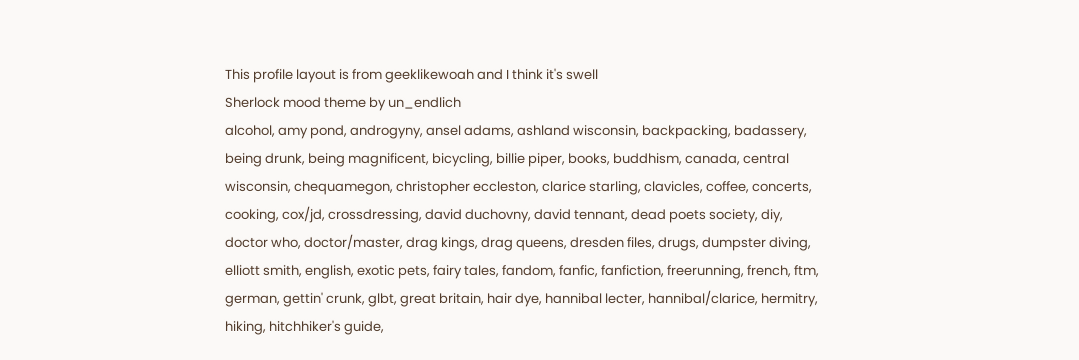This profile layout is from geeklikewoah and I think it's swell
Sherlock mood theme by un_endlich
alcohol, amy pond, androgyny, ansel adams, ashland wisconsin, backpacking, badassery, being drunk, being magnificent, bicycling, billie piper, books, buddhism, canada, central wisconsin, chequamegon, christopher eccleston, clarice starling, clavicles, coffee, concerts, cooking, cox/jd, crossdressing, david duchovny, david tennant, dead poets society, diy, doctor who, doctor/master, drag kings, drag queens, dresden files, drugs, dumpster diving, elliott smith, english, exotic pets, fairy tales, fandom, fanfic, fanfiction, freerunning, french, ftm, german, gettin' crunk, glbt, great britain, hair dye, hannibal lecter, hannibal/clarice, hermitry, hiking, hitchhiker's guide,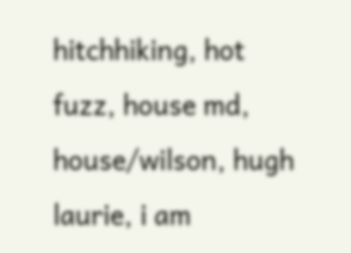hitchhiking, hot fuzz, house md, house/wilson, hugh laurie, i am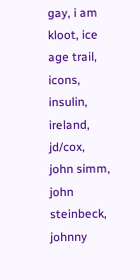gay, i am kloot, ice age trail, icons, insulin, ireland, jd/cox, john simm, john steinbeck, johnny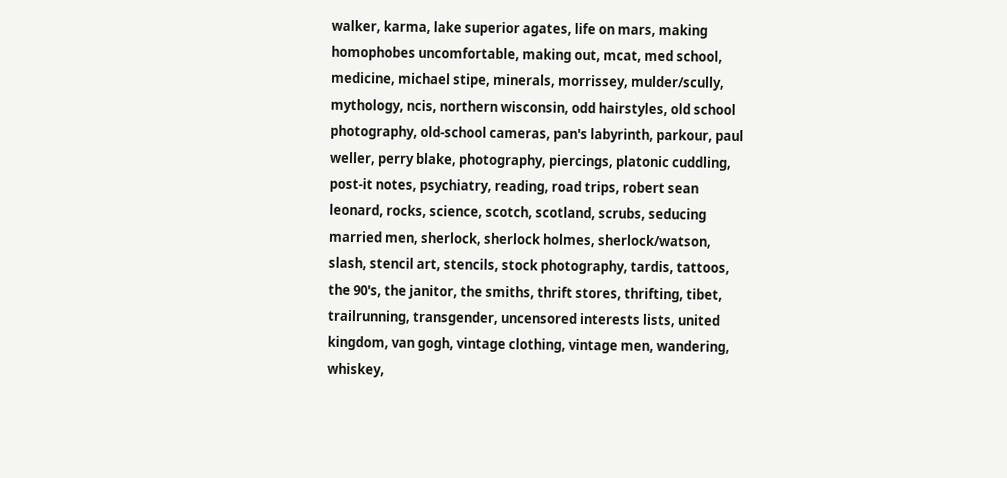walker, karma, lake superior agates, life on mars, making homophobes uncomfortable, making out, mcat, med school, medicine, michael stipe, minerals, morrissey, mulder/scully, mythology, ncis, northern wisconsin, odd hairstyles, old school photography, old-school cameras, pan's labyrinth, parkour, paul weller, perry blake, photography, piercings, platonic cuddling, post-it notes, psychiatry, reading, road trips, robert sean leonard, rocks, science, scotch, scotland, scrubs, seducing married men, sherlock, sherlock holmes, sherlock/watson, slash, stencil art, stencils, stock photography, tardis, tattoos, the 90's, the janitor, the smiths, thrift stores, thrifting, tibet, trailrunning, transgender, uncensored interests lists, united kingdom, van gogh, vintage clothing, vintage men, wandering, whiskey,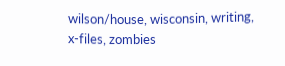wilson/house, wisconsin, writing, x-files, zombies